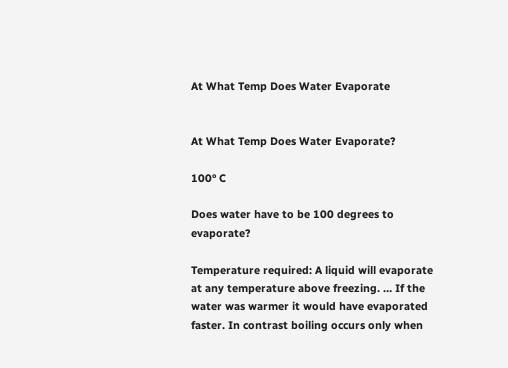At What Temp Does Water Evaporate


At What Temp Does Water Evaporate?

100° C

Does water have to be 100 degrees to evaporate?

Temperature required: A liquid will evaporate at any temperature above freezing. … If the water was warmer it would have evaporated faster. In contrast boiling occurs only when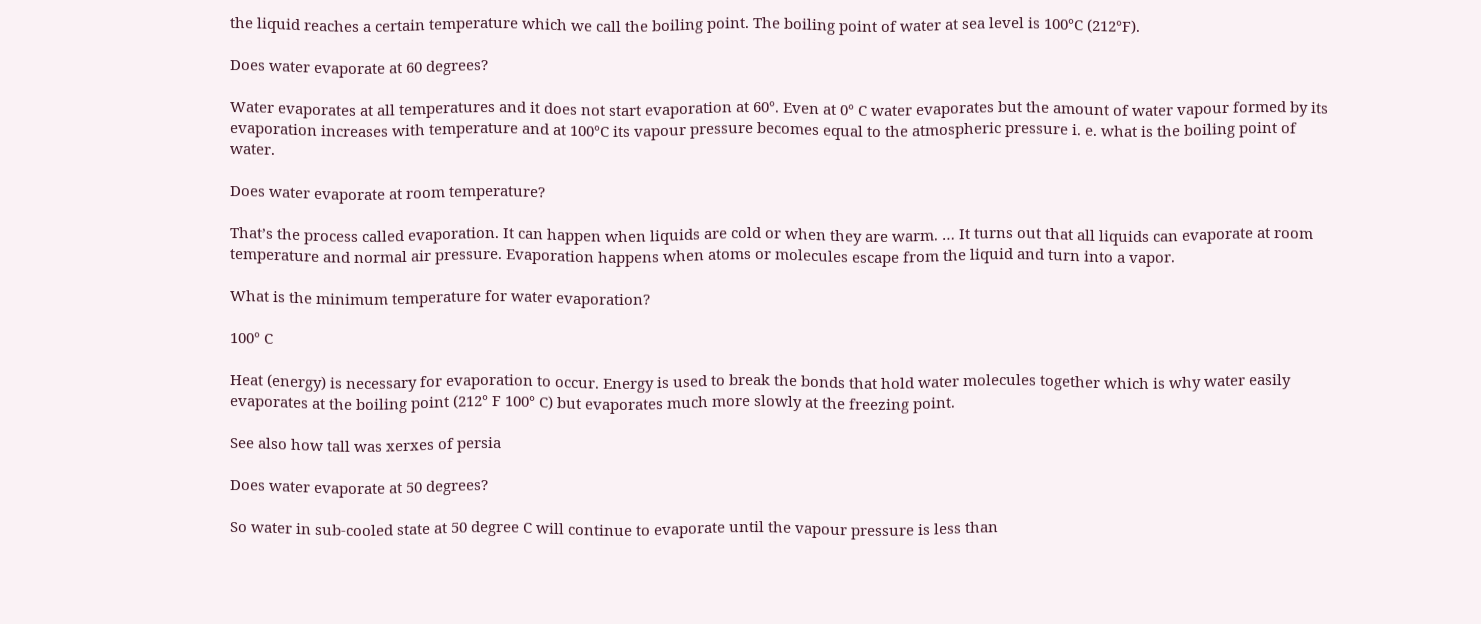the liquid reaches a certain temperature which we call the boiling point. The boiling point of water at sea level is 100°C (212°F).

Does water evaporate at 60 degrees?

Water evaporates at all temperatures and it does not start evaporation at 60°. Even at 0° C water evaporates but the amount of water vapour formed by its evaporation increases with temperature and at 100°C its vapour pressure becomes equal to the atmospheric pressure i. e. what is the boiling point of water.

Does water evaporate at room temperature?

That’s the process called evaporation. It can happen when liquids are cold or when they are warm. … It turns out that all liquids can evaporate at room temperature and normal air pressure. Evaporation happens when atoms or molecules escape from the liquid and turn into a vapor.

What is the minimum temperature for water evaporation?

100° C

Heat (energy) is necessary for evaporation to occur. Energy is used to break the bonds that hold water molecules together which is why water easily evaporates at the boiling point (212° F 100° C) but evaporates much more slowly at the freezing point.

See also how tall was xerxes of persia

Does water evaporate at 50 degrees?

So water in sub-cooled state at 50 degree C will continue to evaporate until the vapour pressure is less than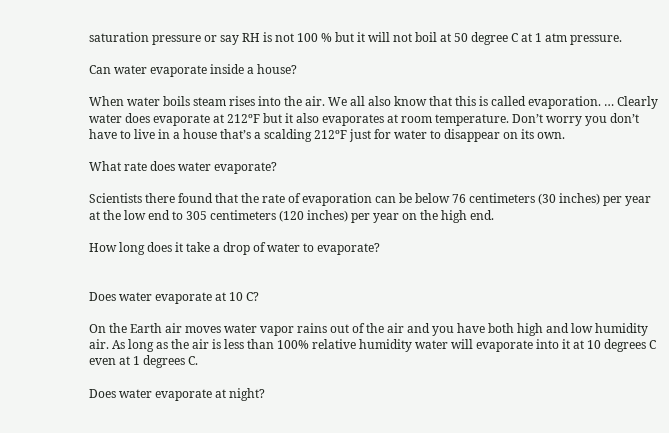saturation pressure or say RH is not 100 % but it will not boil at 50 degree C at 1 atm pressure.

Can water evaporate inside a house?

When water boils steam rises into the air. We all also know that this is called evaporation. … Clearly water does evaporate at 212ºF but it also evaporates at room temperature. Don’t worry you don’t have to live in a house that’s a scalding 212ºF just for water to disappear on its own.

What rate does water evaporate?

Scientists there found that the rate of evaporation can be below 76 centimeters (30 inches) per year at the low end to 305 centimeters (120 inches) per year on the high end.

How long does it take a drop of water to evaporate?


Does water evaporate at 10 C?

On the Earth air moves water vapor rains out of the air and you have both high and low humidity air. As long as the air is less than 100% relative humidity water will evaporate into it at 10 degrees C even at 1 degrees C.

Does water evaporate at night?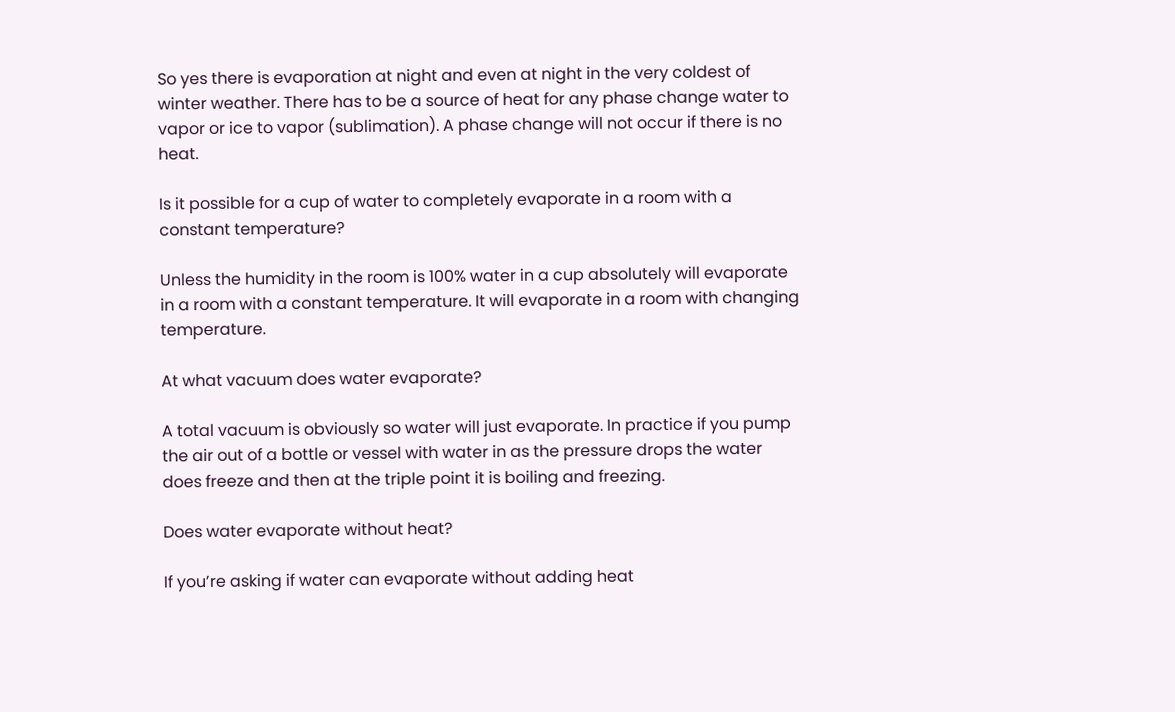So yes there is evaporation at night and even at night in the very coldest of winter weather. There has to be a source of heat for any phase change water to vapor or ice to vapor (sublimation). A phase change will not occur if there is no heat.

Is it possible for a cup of water to completely evaporate in a room with a constant temperature?

Unless the humidity in the room is 100% water in a cup absolutely will evaporate in a room with a constant temperature. It will evaporate in a room with changing temperature.

At what vacuum does water evaporate?

A total vacuum is obviously so water will just evaporate. In practice if you pump the air out of a bottle or vessel with water in as the pressure drops the water does freeze and then at the triple point it is boiling and freezing.

Does water evaporate without heat?

If you’re asking if water can evaporate without adding heat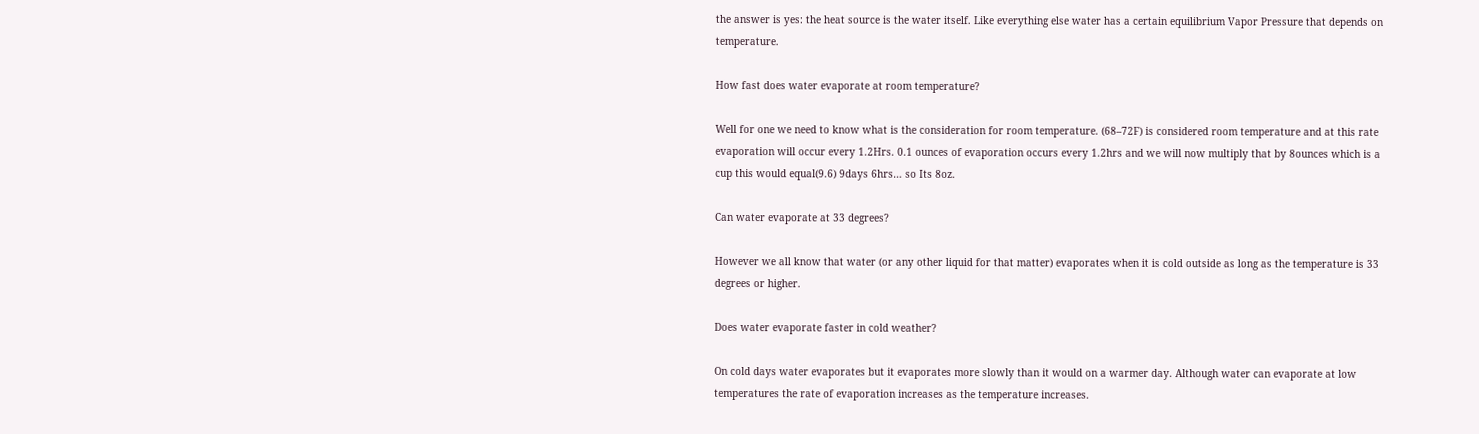the answer is yes: the heat source is the water itself. Like everything else water has a certain equilibrium Vapor Pressure that depends on temperature.

How fast does water evaporate at room temperature?

Well for one we need to know what is the consideration for room temperature. (68–72F) is considered room temperature and at this rate evaporation will occur every 1.2Hrs. 0.1 ounces of evaporation occurs every 1.2hrs and we will now multiply that by 8ounces which is a cup this would equal(9.6) 9days 6hrs… so Its 8oz.

Can water evaporate at 33 degrees?

However we all know that water (or any other liquid for that matter) evaporates when it is cold outside as long as the temperature is 33 degrees or higher.

Does water evaporate faster in cold weather?

On cold days water evaporates but it evaporates more slowly than it would on a warmer day. Although water can evaporate at low temperatures the rate of evaporation increases as the temperature increases.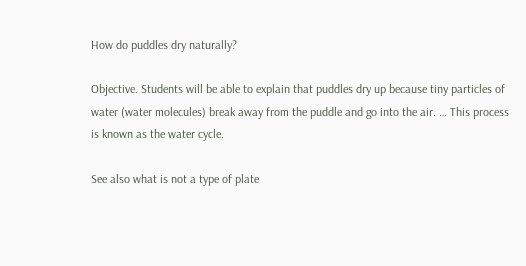How do puddles dry naturally?

Objective. Students will be able to explain that puddles dry up because tiny particles of water (water molecules) break away from the puddle and go into the air. … This process is known as the water cycle.

See also what is not a type of plate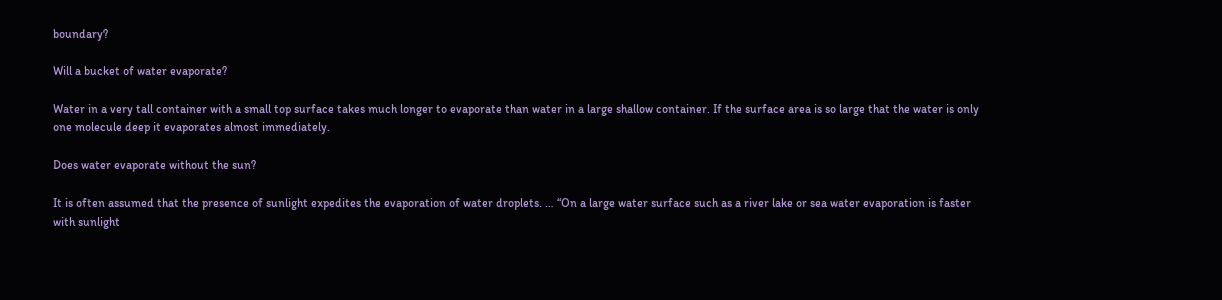boundary?

Will a bucket of water evaporate?

Water in a very tall container with a small top surface takes much longer to evaporate than water in a large shallow container. If the surface area is so large that the water is only one molecule deep it evaporates almost immediately.

Does water evaporate without the sun?

It is often assumed that the presence of sunlight expedites the evaporation of water droplets. … “On a large water surface such as a river lake or sea water evaporation is faster with sunlight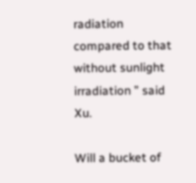radiation compared to that without sunlight irradiation ” said Xu.

Will a bucket of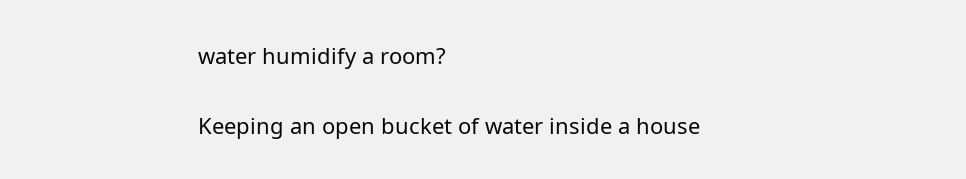water humidify a room?

Keeping an open bucket of water inside a house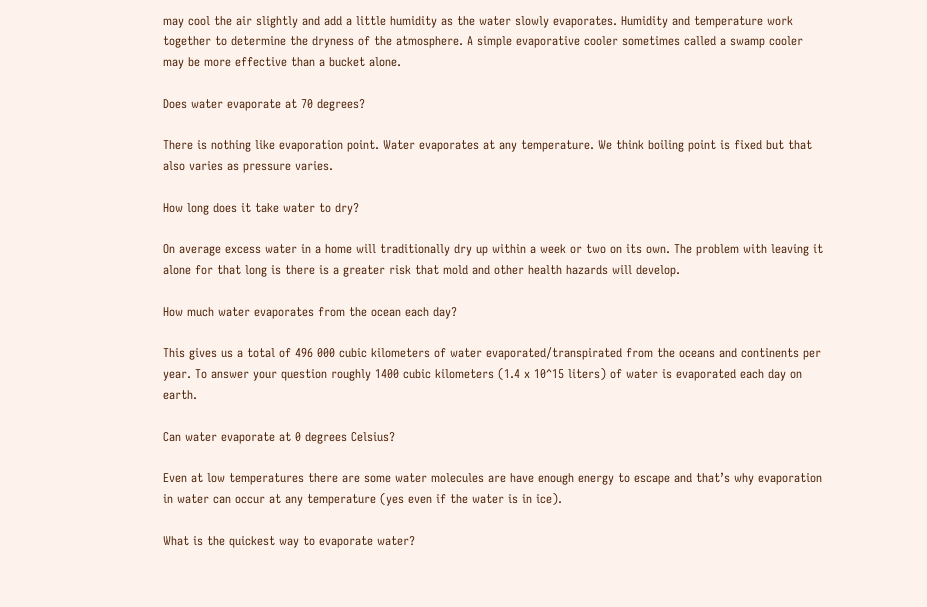may cool the air slightly and add a little humidity as the water slowly evaporates. Humidity and temperature work together to determine the dryness of the atmosphere. A simple evaporative cooler sometimes called a swamp cooler may be more effective than a bucket alone.

Does water evaporate at 70 degrees?

There is nothing like evaporation point. Water evaporates at any temperature. We think boiling point is fixed but that also varies as pressure varies.

How long does it take water to dry?

On average excess water in a home will traditionally dry up within a week or two on its own. The problem with leaving it alone for that long is there is a greater risk that mold and other health hazards will develop.

How much water evaporates from the ocean each day?

This gives us a total of 496 000 cubic kilometers of water evaporated/transpirated from the oceans and continents per year. To answer your question roughly 1400 cubic kilometers (1.4 x 10^15 liters) of water is evaporated each day on earth.

Can water evaporate at 0 degrees Celsius?

Even at low temperatures there are some water molecules are have enough energy to escape and that’s why evaporation in water can occur at any temperature (yes even if the water is in ice).

What is the quickest way to evaporate water?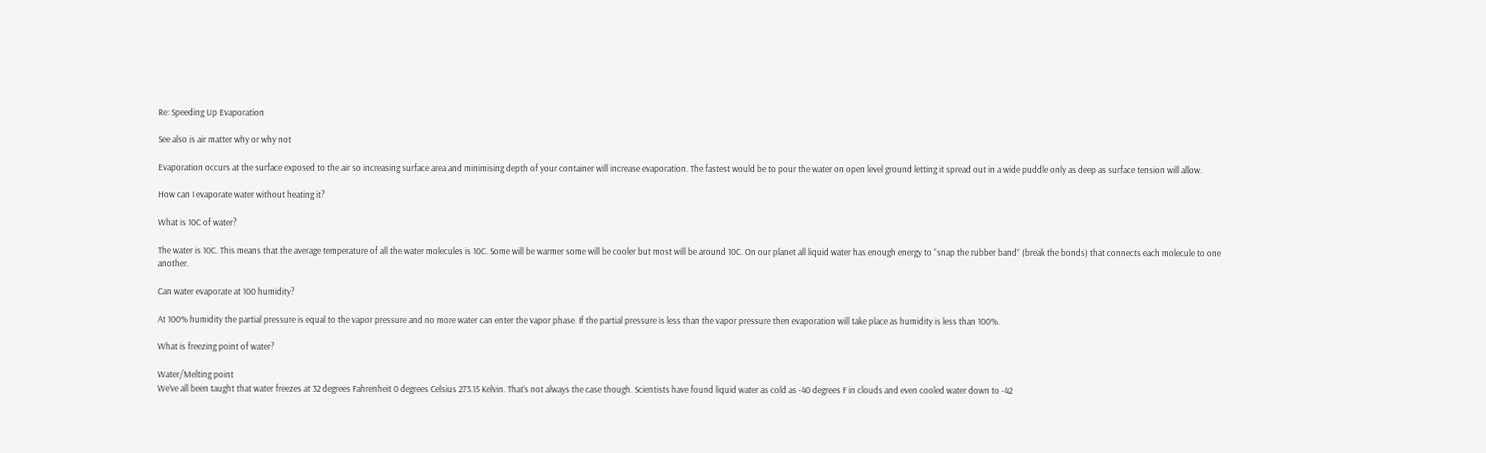Re: Speeding Up Evaporation

See also is air matter why or why not

Evaporation occurs at the surface exposed to the air so increasing surface area and minimising depth of your container will increase evaporation. The fastest would be to pour the water on open level ground letting it spread out in a wide puddle only as deep as surface tension will allow.

How can I evaporate water without heating it?

What is 10C of water?

The water is 10C. This means that the average temperature of all the water molecules is 10C. Some will be warmer some will be cooler but most will be around 10C. On our planet all liquid water has enough energy to “snap the rubber band” (break the bonds) that connects each molecule to one another.

Can water evaporate at 100 humidity?

At 100% humidity the partial pressure is equal to the vapor pressure and no more water can enter the vapor phase. If the partial pressure is less than the vapor pressure then evaporation will take place as humidity is less than 100%.

What is freezing point of water?

Water/Melting point
We’ve all been taught that water freezes at 32 degrees Fahrenheit 0 degrees Celsius 273.15 Kelvin. That’s not always the case though. Scientists have found liquid water as cold as -40 degrees F in clouds and even cooled water down to -42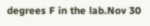degrees F in the lab.Nov 30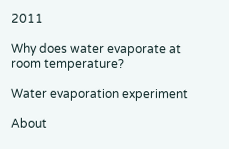2011

Why does water evaporate at room temperature?

Water evaporation experiment

About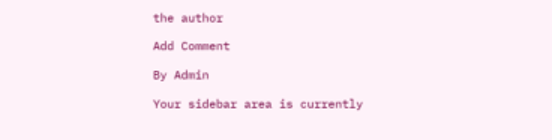the author

Add Comment

By Admin

Your sidebar area is currently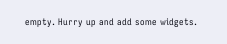empty. Hurry up and add some widgets.